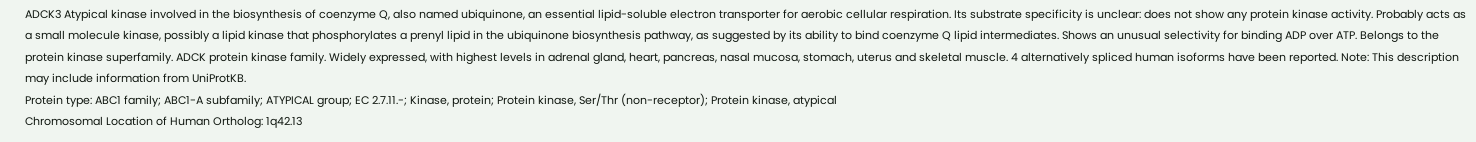ADCK3 Atypical kinase involved in the biosynthesis of coenzyme Q, also named ubiquinone, an essential lipid-soluble electron transporter for aerobic cellular respiration. Its substrate specificity is unclear: does not show any protein kinase activity. Probably acts as a small molecule kinase, possibly a lipid kinase that phosphorylates a prenyl lipid in the ubiquinone biosynthesis pathway, as suggested by its ability to bind coenzyme Q lipid intermediates. Shows an unusual selectivity for binding ADP over ATP. Belongs to the protein kinase superfamily. ADCK protein kinase family. Widely expressed, with highest levels in adrenal gland, heart, pancreas, nasal mucosa, stomach, uterus and skeletal muscle. 4 alternatively spliced human isoforms have been reported. Note: This description may include information from UniProtKB.
Protein type: ABC1 family; ABC1-A subfamily; ATYPICAL group; EC 2.7.11.-; Kinase, protein; Protein kinase, Ser/Thr (non-receptor); Protein kinase, atypical
Chromosomal Location of Human Ortholog: 1q42.13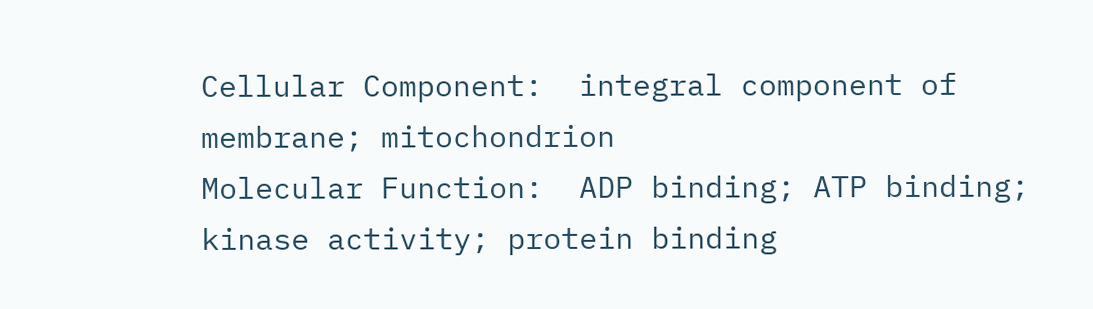Cellular Component:  integral component of membrane; mitochondrion
Molecular Function:  ADP binding; ATP binding; kinase activity; protein binding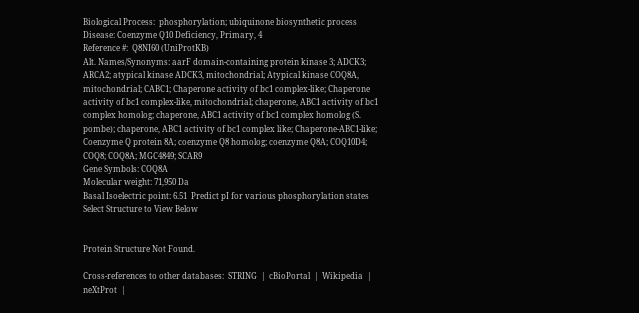Biological Process:  phosphorylation; ubiquinone biosynthetic process
Disease: Coenzyme Q10 Deficiency, Primary, 4
Reference #:  Q8NI60 (UniProtKB)
Alt. Names/Synonyms: aarF domain-containing protein kinase 3; ADCK3; ARCA2; atypical kinase ADCK3, mitochondrial; Atypical kinase COQ8A, mitochondrial; CABC1; Chaperone activity of bc1 complex-like; Chaperone activity of bc1 complex-like, mitochondrial; chaperone, ABC1 activity of bc1 complex homolog; chaperone, ABC1 activity of bc1 complex homolog (S. pombe); chaperone, ABC1 activity of bc1 complex like; Chaperone-ABC1-like; Coenzyme Q protein 8A; coenzyme Q8 homolog; coenzyme Q8A; COQ10D4; COQ8; COQ8A; MGC4849; SCAR9
Gene Symbols: COQ8A
Molecular weight: 71,950 Da
Basal Isoelectric point: 6.51  Predict pI for various phosphorylation states
Select Structure to View Below


Protein Structure Not Found.

Cross-references to other databases:  STRING  |  cBioPortal  |  Wikipedia  |  neXtProt  |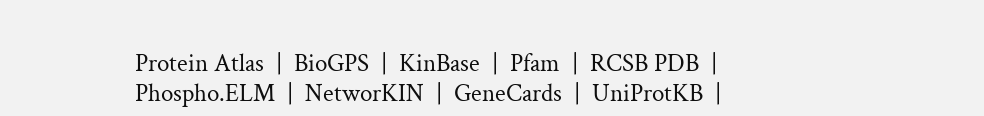Protein Atlas  |  BioGPS  |  KinBase  |  Pfam  |  RCSB PDB  |  Phospho.ELM  |  NetworKIN  |  GeneCards  |  UniProtKB  |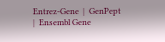Entrez-Gene  |  GenPept  |  Ensembl Gene